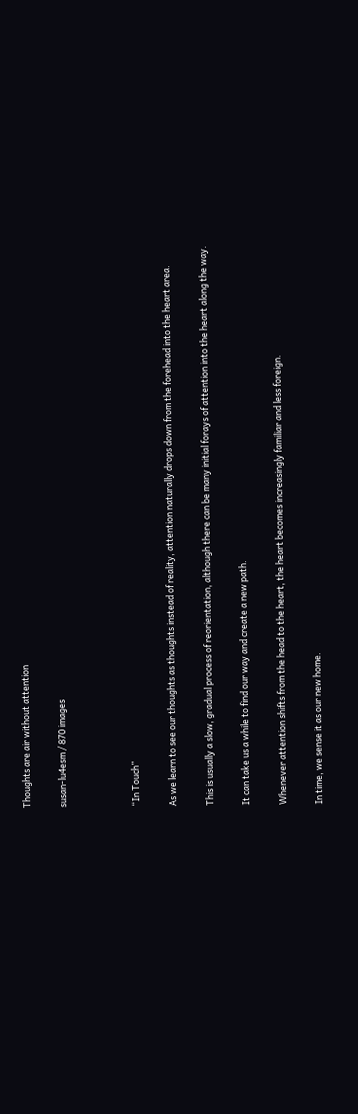Thoughts are air without attention

susan-lu4esm / 870 images



“In Touch”

As we learn to see our thoughts as thoughts instead of reality, attention naturally drops down from the forehead into the heart area.

This is usually a slow, gradual process of reorientation, although there can be many initial forays of attention into the heart along the way.

It can take us a while to find our way and create a new path.

Whenever attention shifts from the head to the heart, the heart becomes increasingly familiar and less foreign.

In time, we sense it as our new home.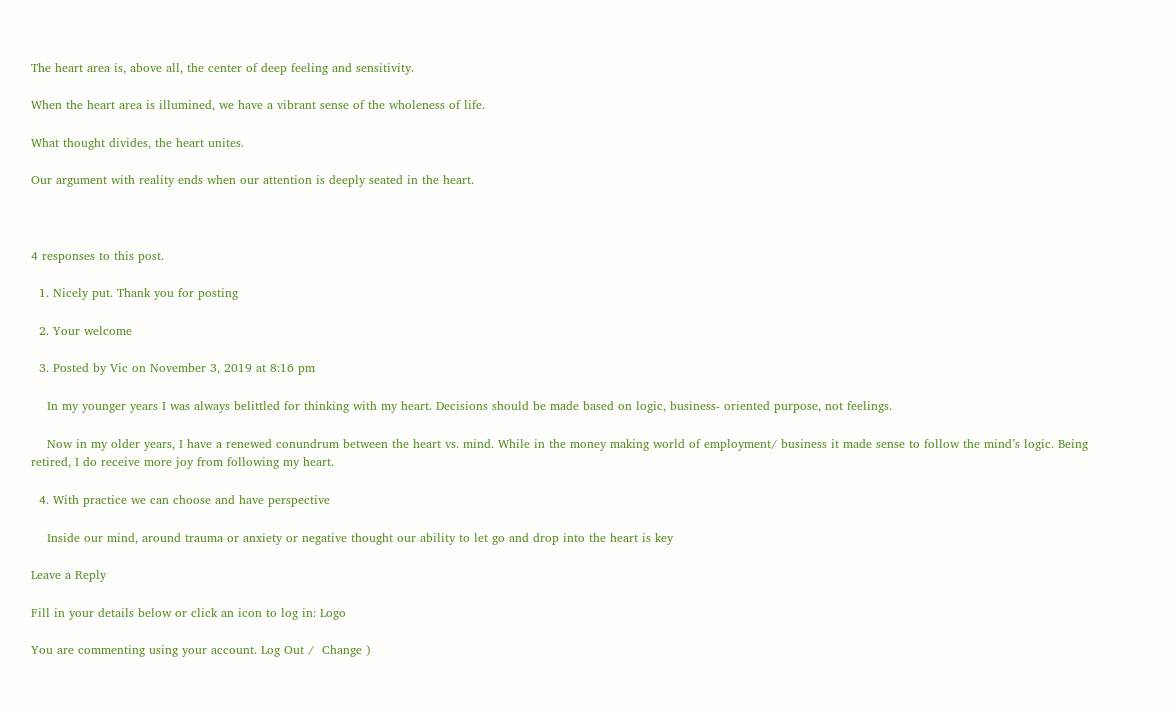The heart area is, above all, the center of deep feeling and sensitivity.

When the heart area is illumined, we have a vibrant sense of the wholeness of life.

What thought divides, the heart unites.

Our argument with reality ends when our attention is deeply seated in the heart.



4 responses to this post.

  1. Nicely put. Thank you for posting

  2. Your welcome

  3. Posted by Vic on November 3, 2019 at 8:16 pm

    In my younger years I was always belittled for thinking with my heart. Decisions should be made based on logic, business- oriented purpose, not feelings.

    Now in my older years, I have a renewed conundrum between the heart vs. mind. While in the money making world of employment/ business it made sense to follow the mind’s logic. Being retired, I do receive more joy from following my heart.

  4. With practice we can choose and have perspective

    Inside our mind, around trauma or anxiety or negative thought our ability to let go and drop into the heart is key

Leave a Reply

Fill in your details below or click an icon to log in: Logo

You are commenting using your account. Log Out /  Change )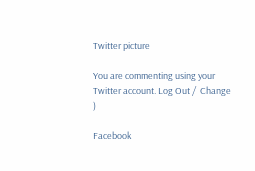Twitter picture

You are commenting using your Twitter account. Log Out /  Change )

Facebook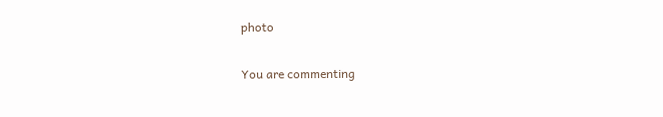photo

You are commenting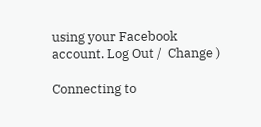using your Facebook account. Log Out /  Change )

Connecting to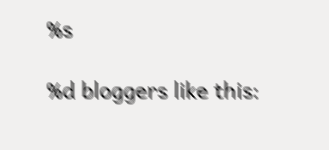%s

%d bloggers like this: